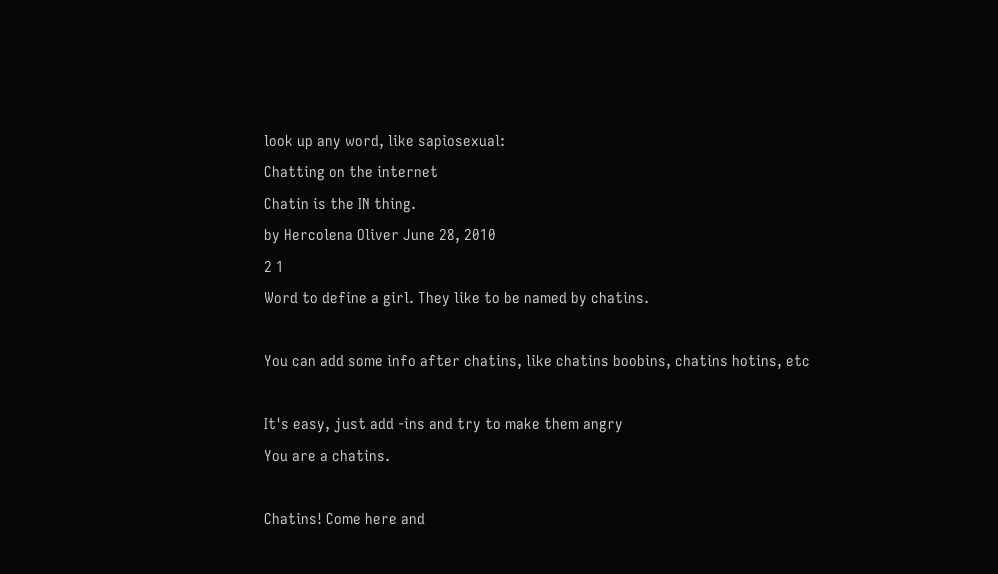look up any word, like sapiosexual:
Chatting on the internet
Chatin is the IN thing.
by Hercolena Oliver June 28, 2010
2 1
Word to define a girl. They like to be named by chatins.

You can add some info after chatins, like chatins boobins, chatins hotins, etc

It's easy, just add -ins and try to make them angry
You are a chatins.

Chatins! Come here and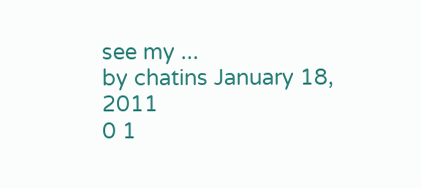see my ...
by chatins January 18, 2011
0 1